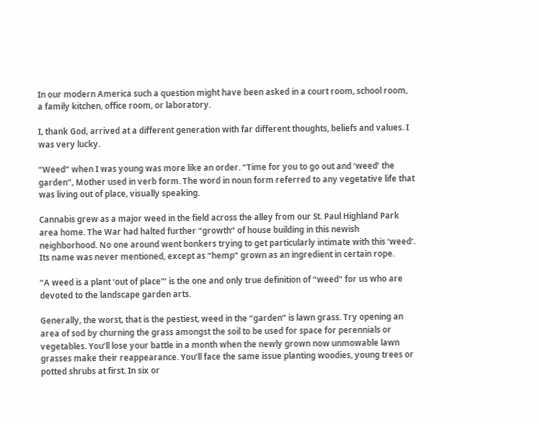In our modern America such a question might have been asked in a court room, school room, a family kitchen, office room, or laboratory.

I, thank God, arrived at a different generation with far different thoughts, beliefs and values. I was very lucky.

“Weed” when I was young was more like an order. “Time for you to go out and ‘weed’ the garden”, Mother used in verb form. The word in noun form referred to any vegetative life that was living out of place, visually speaking.

Cannabis grew as a major weed in the field across the alley from our St. Paul Highland Park area home. The War had halted further “growth” of house building in this newish neighborhood. No one around went bonkers trying to get particularly intimate with this ‘weed’. Its name was never mentioned, except as “hemp” grown as an ingredient in certain rope.

“A weed is a plant ‘out of place'” is the one and only true definition of “weed” for us who are devoted to the landscape garden arts.

Generally, the worst, that is the pestiest, weed in the “garden” is lawn grass. Try opening an area of sod by churning the grass amongst the soil to be used for space for perennials or vegetables. You’ll lose your battle in a month when the newly grown now unmowable lawn grasses make their reappearance. You’ll face the same issue planting woodies, young trees or potted shrubs at first. In six or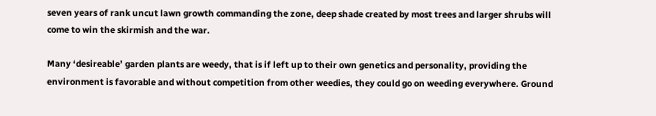seven years of rank uncut lawn growth commanding the zone, deep shade created by most trees and larger shrubs will come to win the skirmish and the war.

Many ‘desireable’ garden plants are weedy, that is if left up to their own genetics and personality, providing the environment is favorable and without competition from other weedies, they could go on weeding everywhere. Ground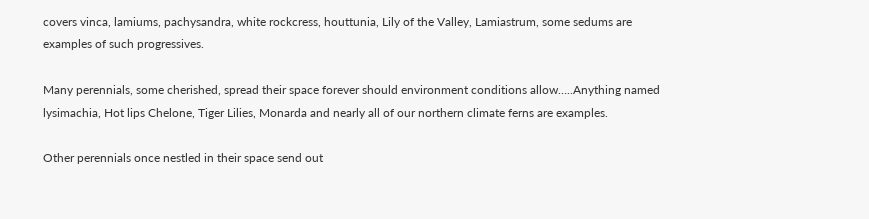covers vinca, lamiums, pachysandra, white rockcress, houttunia, Lily of the Valley, Lamiastrum, some sedums are examples of such progressives.

Many perennials, some cherished, spread their space forever should environment conditions allow…..Anything named lysimachia, Hot lips Chelone, Tiger Lilies, Monarda and nearly all of our northern climate ferns are examples.

Other perennials once nestled in their space send out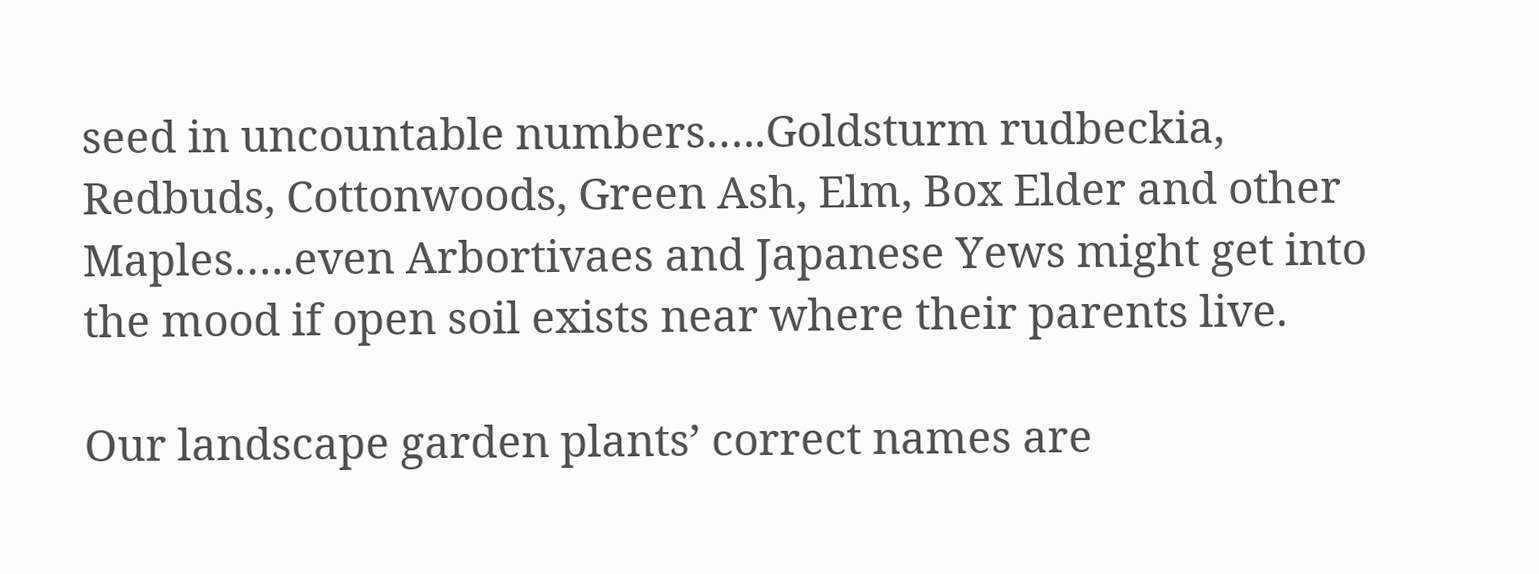seed in uncountable numbers…..Goldsturm rudbeckia, Redbuds, Cottonwoods, Green Ash, Elm, Box Elder and other Maples…..even Arbortivaes and Japanese Yews might get into the mood if open soil exists near where their parents live.

Our landscape garden plants’ correct names are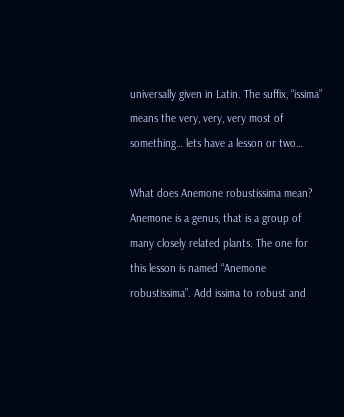universally given in Latin. The suffix, “issima” means the very, very, very most of something… lets have a lesson or two…

What does Anemone robustissima mean? Anemone is a genus, that is a group of many closely related plants. The one for this lesson is named “Anemone robustissima”. Add issima to robust and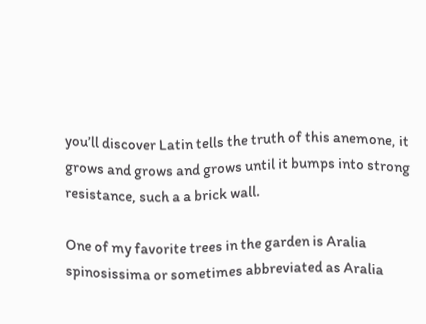you’ll discover Latin tells the truth of this anemone, it grows and grows and grows until it bumps into strong resistance, such a a brick wall.

One of my favorite trees in the garden is Aralia spinosissima or sometimes abbreviated as Aralia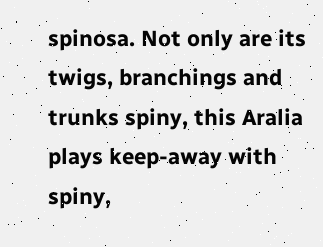spinosa. Not only are its twigs, branchings and trunks spiny, this Aralia plays keep-away with spiny,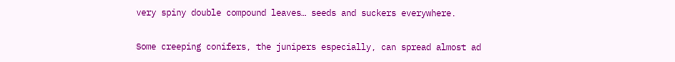very spiny double compound leaves… seeds and suckers everywhere.

Some creeping conifers, the junipers especially, can spread almost ad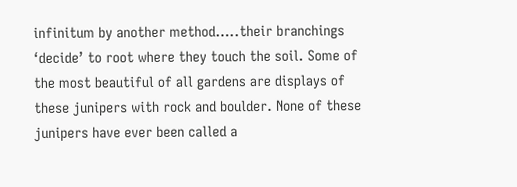infinitum by another method…..their branchings ‘decide’ to root where they touch the soil. Some of the most beautiful of all gardens are displays of these junipers with rock and boulder. None of these junipers have ever been called a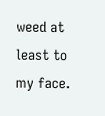weed at least to my face.